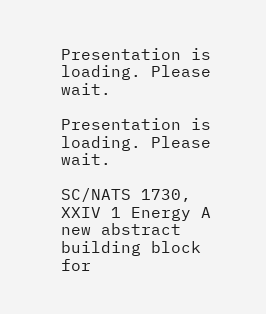Presentation is loading. Please wait.

Presentation is loading. Please wait.

SC/NATS 1730, XXIV 1 Energy A new abstract building block for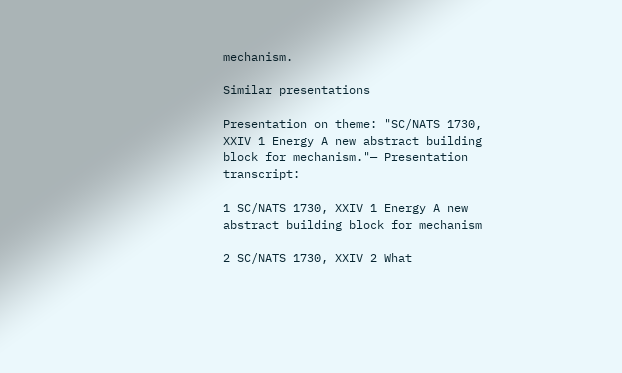mechanism.

Similar presentations

Presentation on theme: "SC/NATS 1730, XXIV 1 Energy A new abstract building block for mechanism."— Presentation transcript:

1 SC/NATS 1730, XXIV 1 Energy A new abstract building block for mechanism

2 SC/NATS 1730, XXIV 2 What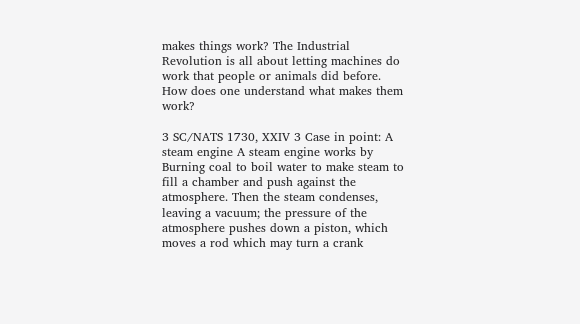makes things work? The Industrial Revolution is all about letting machines do work that people or animals did before. How does one understand what makes them work?

3 SC/NATS 1730, XXIV 3 Case in point: A steam engine A steam engine works by Burning coal to boil water to make steam to fill a chamber and push against the atmosphere. Then the steam condenses, leaving a vacuum; the pressure of the atmosphere pushes down a piston, which moves a rod which may turn a crank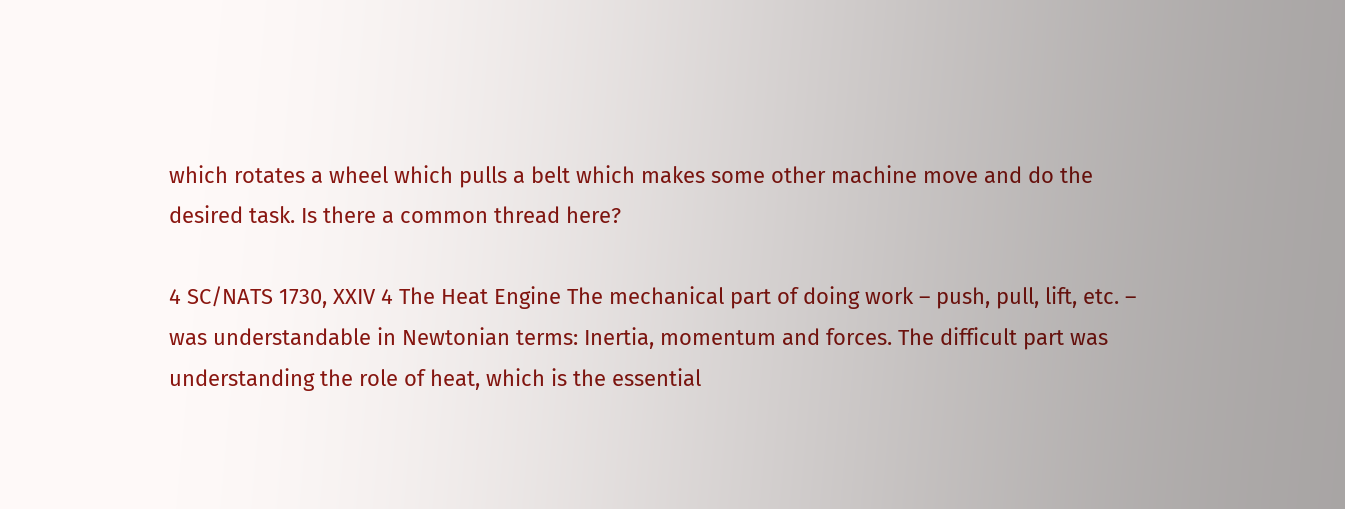which rotates a wheel which pulls a belt which makes some other machine move and do the desired task. Is there a common thread here?

4 SC/NATS 1730, XXIV 4 The Heat Engine The mechanical part of doing work – push, pull, lift, etc. – was understandable in Newtonian terms: Inertia, momentum and forces. The difficult part was understanding the role of heat, which is the essential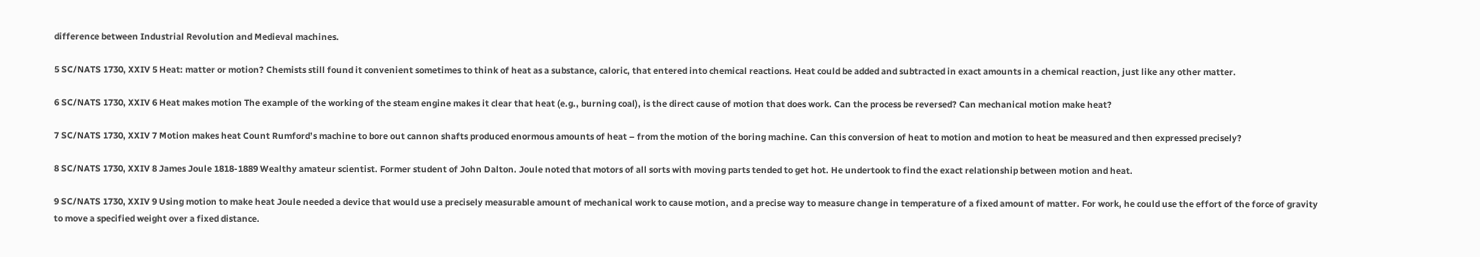difference between Industrial Revolution and Medieval machines.

5 SC/NATS 1730, XXIV 5 Heat: matter or motion? Chemists still found it convenient sometimes to think of heat as a substance, caloric, that entered into chemical reactions. Heat could be added and subtracted in exact amounts in a chemical reaction, just like any other matter.

6 SC/NATS 1730, XXIV 6 Heat makes motion The example of the working of the steam engine makes it clear that heat (e.g., burning coal), is the direct cause of motion that does work. Can the process be reversed? Can mechanical motion make heat?

7 SC/NATS 1730, XXIV 7 Motion makes heat Count Rumford’s machine to bore out cannon shafts produced enormous amounts of heat – from the motion of the boring machine. Can this conversion of heat to motion and motion to heat be measured and then expressed precisely?

8 SC/NATS 1730, XXIV 8 James Joule 1818-1889 Wealthy amateur scientist. Former student of John Dalton. Joule noted that motors of all sorts with moving parts tended to get hot. He undertook to find the exact relationship between motion and heat.

9 SC/NATS 1730, XXIV 9 Using motion to make heat Joule needed a device that would use a precisely measurable amount of mechanical work to cause motion, and a precise way to measure change in temperature of a fixed amount of matter. For work, he could use the effort of the force of gravity to move a specified weight over a fixed distance.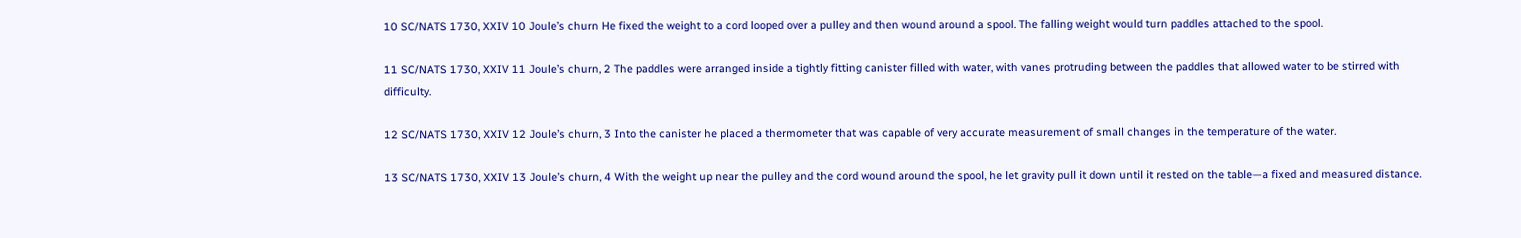10 SC/NATS 1730, XXIV 10 Joule’s churn He fixed the weight to a cord looped over a pulley and then wound around a spool. The falling weight would turn paddles attached to the spool.

11 SC/NATS 1730, XXIV 11 Joule’s churn, 2 The paddles were arranged inside a tightly fitting canister filled with water, with vanes protruding between the paddles that allowed water to be stirred with difficulty.

12 SC/NATS 1730, XXIV 12 Joule’s churn, 3 Into the canister he placed a thermometer that was capable of very accurate measurement of small changes in the temperature of the water.

13 SC/NATS 1730, XXIV 13 Joule’s churn, 4 With the weight up near the pulley and the cord wound around the spool, he let gravity pull it down until it rested on the table—a fixed and measured distance.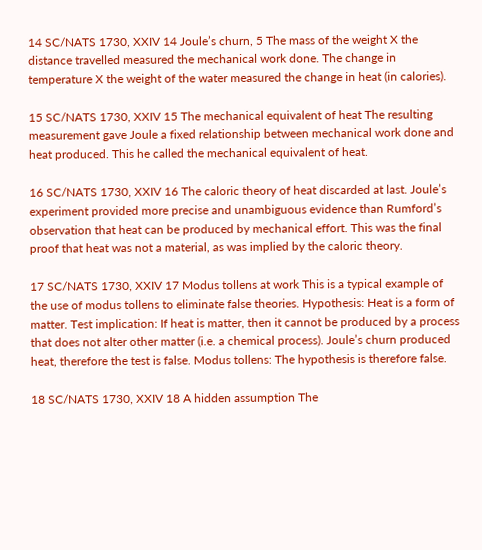14 SC/NATS 1730, XXIV 14 Joule’s churn, 5 The mass of the weight X the distance travelled measured the mechanical work done. The change in temperature X the weight of the water measured the change in heat (in calories).

15 SC/NATS 1730, XXIV 15 The mechanical equivalent of heat The resulting measurement gave Joule a fixed relationship between mechanical work done and heat produced. This he called the mechanical equivalent of heat.

16 SC/NATS 1730, XXIV 16 The caloric theory of heat discarded at last. Joule’s experiment provided more precise and unambiguous evidence than Rumford’s observation that heat can be produced by mechanical effort. This was the final proof that heat was not a material, as was implied by the caloric theory.

17 SC/NATS 1730, XXIV 17 Modus tollens at work This is a typical example of the use of modus tollens to eliminate false theories. Hypothesis: Heat is a form of matter. Test implication: If heat is matter, then it cannot be produced by a process that does not alter other matter (i.e. a chemical process). Joule’s churn produced heat, therefore the test is false. Modus tollens: The hypothesis is therefore false.

18 SC/NATS 1730, XXIV 18 A hidden assumption The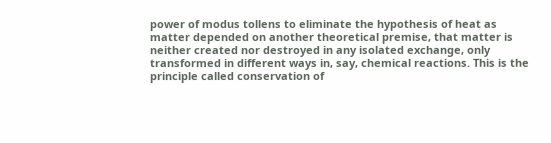power of modus tollens to eliminate the hypothesis of heat as matter depended on another theoretical premise, that matter is neither created nor destroyed in any isolated exchange, only transformed in different ways in, say, chemical reactions. This is the principle called conservation of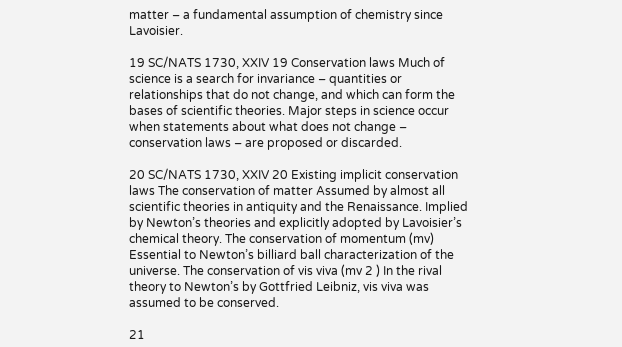matter – a fundamental assumption of chemistry since Lavoisier.

19 SC/NATS 1730, XXIV 19 Conservation laws Much of science is a search for invariance – quantities or relationships that do not change, and which can form the bases of scientific theories. Major steps in science occur when statements about what does not change – conservation laws – are proposed or discarded.

20 SC/NATS 1730, XXIV 20 Existing implicit conservation laws The conservation of matter Assumed by almost all scientific theories in antiquity and the Renaissance. Implied by Newton’s theories and explicitly adopted by Lavoisier’s chemical theory. The conservation of momentum (mv) Essential to Newton’s billiard ball characterization of the universe. The conservation of vis viva (mv 2 ) In the rival theory to Newton’s by Gottfried Leibniz, vis viva was assumed to be conserved.

21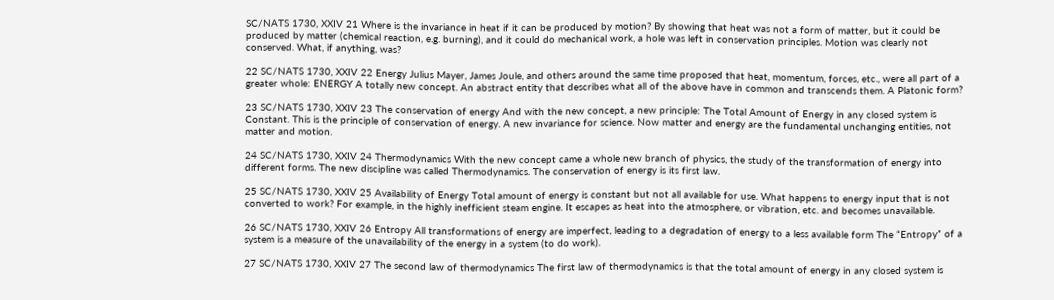SC/NATS 1730, XXIV 21 Where is the invariance in heat if it can be produced by motion? By showing that heat was not a form of matter, but it could be produced by matter (chemical reaction, e.g. burning), and it could do mechanical work, a hole was left in conservation principles. Motion was clearly not conserved. What, if anything, was?

22 SC/NATS 1730, XXIV 22 Energy Julius Mayer, James Joule, and others around the same time proposed that heat, momentum, forces, etc., were all part of a greater whole: ENERGY A totally new concept. An abstract entity that describes what all of the above have in common and transcends them. A Platonic form?

23 SC/NATS 1730, XXIV 23 The conservation of energy And with the new concept, a new principle: The Total Amount of Energy in any closed system is Constant. This is the principle of conservation of energy. A new invariance for science. Now matter and energy are the fundamental unchanging entities, not matter and motion.

24 SC/NATS 1730, XXIV 24 Thermodynamics With the new concept came a whole new branch of physics, the study of the transformation of energy into different forms. The new discipline was called Thermodynamics. The conservation of energy is its first law.

25 SC/NATS 1730, XXIV 25 Availability of Energy Total amount of energy is constant but not all available for use. What happens to energy input that is not converted to work? For example, in the highly inefficient steam engine. It escapes as heat into the atmosphere, or vibration, etc. and becomes unavailable.

26 SC/NATS 1730, XXIV 26 Entropy All transformations of energy are imperfect, leading to a degradation of energy to a less available form The “Entropy” of a system is a measure of the unavailability of the energy in a system (to do work).

27 SC/NATS 1730, XXIV 27 The second law of thermodynamics The first law of thermodynamics is that the total amount of energy in any closed system is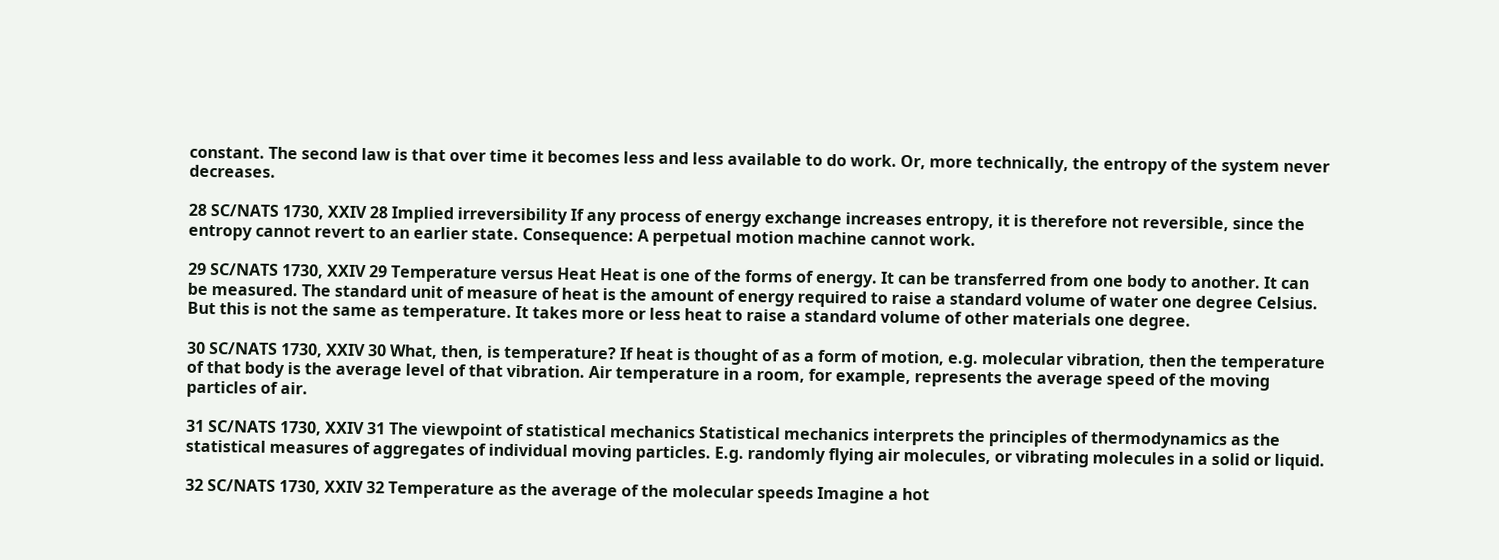constant. The second law is that over time it becomes less and less available to do work. Or, more technically, the entropy of the system never decreases.

28 SC/NATS 1730, XXIV 28 Implied irreversibility If any process of energy exchange increases entropy, it is therefore not reversible, since the entropy cannot revert to an earlier state. Consequence: A perpetual motion machine cannot work.

29 SC/NATS 1730, XXIV 29 Temperature versus Heat Heat is one of the forms of energy. It can be transferred from one body to another. It can be measured. The standard unit of measure of heat is the amount of energy required to raise a standard volume of water one degree Celsius. But this is not the same as temperature. It takes more or less heat to raise a standard volume of other materials one degree.

30 SC/NATS 1730, XXIV 30 What, then, is temperature? If heat is thought of as a form of motion, e.g. molecular vibration, then the temperature of that body is the average level of that vibration. Air temperature in a room, for example, represents the average speed of the moving particles of air.

31 SC/NATS 1730, XXIV 31 The viewpoint of statistical mechanics Statistical mechanics interprets the principles of thermodynamics as the statistical measures of aggregates of individual moving particles. E.g. randomly flying air molecules, or vibrating molecules in a solid or liquid.

32 SC/NATS 1730, XXIV 32 Temperature as the average of the molecular speeds Imagine a hot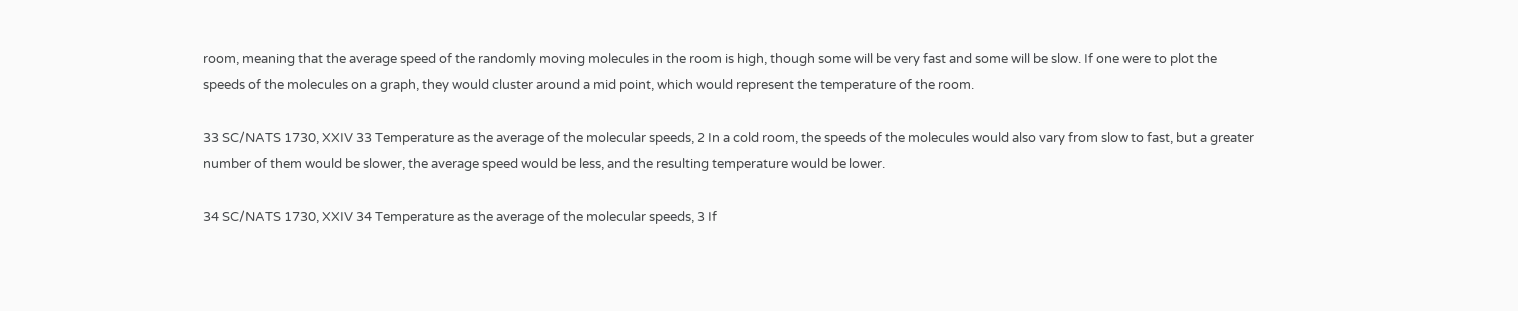room, meaning that the average speed of the randomly moving molecules in the room is high, though some will be very fast and some will be slow. If one were to plot the speeds of the molecules on a graph, they would cluster around a mid point, which would represent the temperature of the room.

33 SC/NATS 1730, XXIV 33 Temperature as the average of the molecular speeds, 2 In a cold room, the speeds of the molecules would also vary from slow to fast, but a greater number of them would be slower, the average speed would be less, and the resulting temperature would be lower.

34 SC/NATS 1730, XXIV 34 Temperature as the average of the molecular speeds, 3 If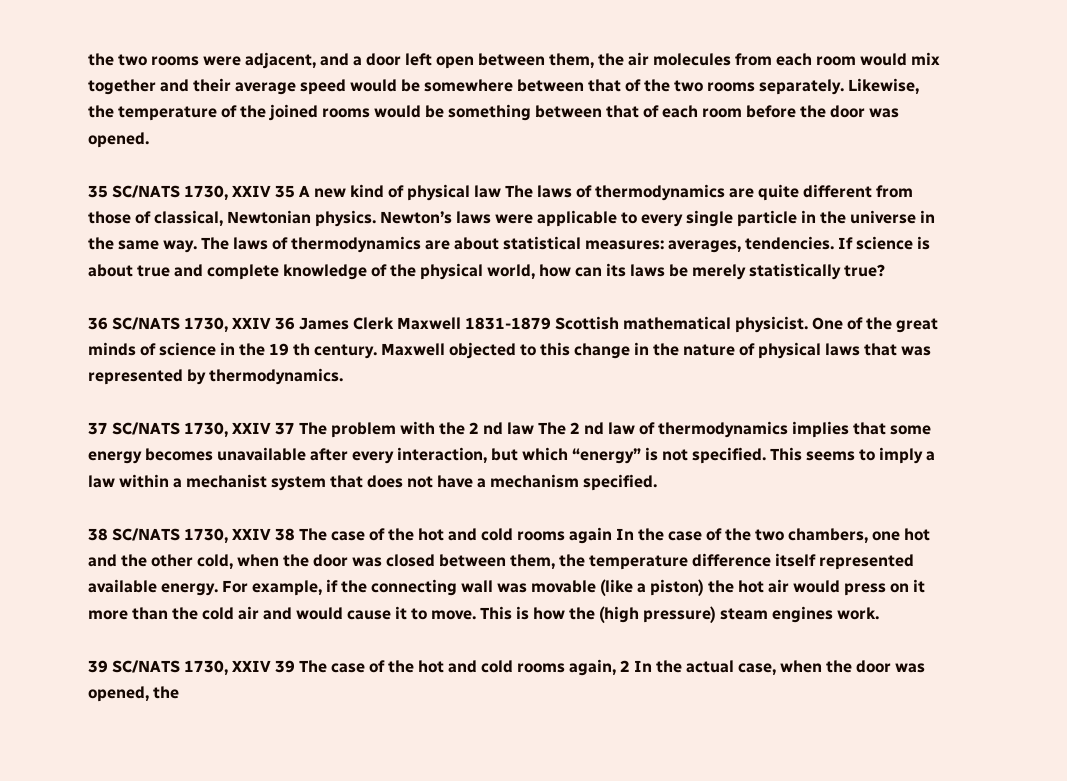the two rooms were adjacent, and a door left open between them, the air molecules from each room would mix together and their average speed would be somewhere between that of the two rooms separately. Likewise, the temperature of the joined rooms would be something between that of each room before the door was opened.

35 SC/NATS 1730, XXIV 35 A new kind of physical law The laws of thermodynamics are quite different from those of classical, Newtonian physics. Newton’s laws were applicable to every single particle in the universe in the same way. The laws of thermodynamics are about statistical measures: averages, tendencies. If science is about true and complete knowledge of the physical world, how can its laws be merely statistically true?

36 SC/NATS 1730, XXIV 36 James Clerk Maxwell 1831-1879 Scottish mathematical physicist. One of the great minds of science in the 19 th century. Maxwell objected to this change in the nature of physical laws that was represented by thermodynamics.

37 SC/NATS 1730, XXIV 37 The problem with the 2 nd law The 2 nd law of thermodynamics implies that some energy becomes unavailable after every interaction, but which “energy” is not specified. This seems to imply a law within a mechanist system that does not have a mechanism specified.

38 SC/NATS 1730, XXIV 38 The case of the hot and cold rooms again In the case of the two chambers, one hot and the other cold, when the door was closed between them, the temperature difference itself represented available energy. For example, if the connecting wall was movable (like a piston) the hot air would press on it more than the cold air and would cause it to move. This is how the (high pressure) steam engines work.

39 SC/NATS 1730, XXIV 39 The case of the hot and cold rooms again, 2 In the actual case, when the door was opened, the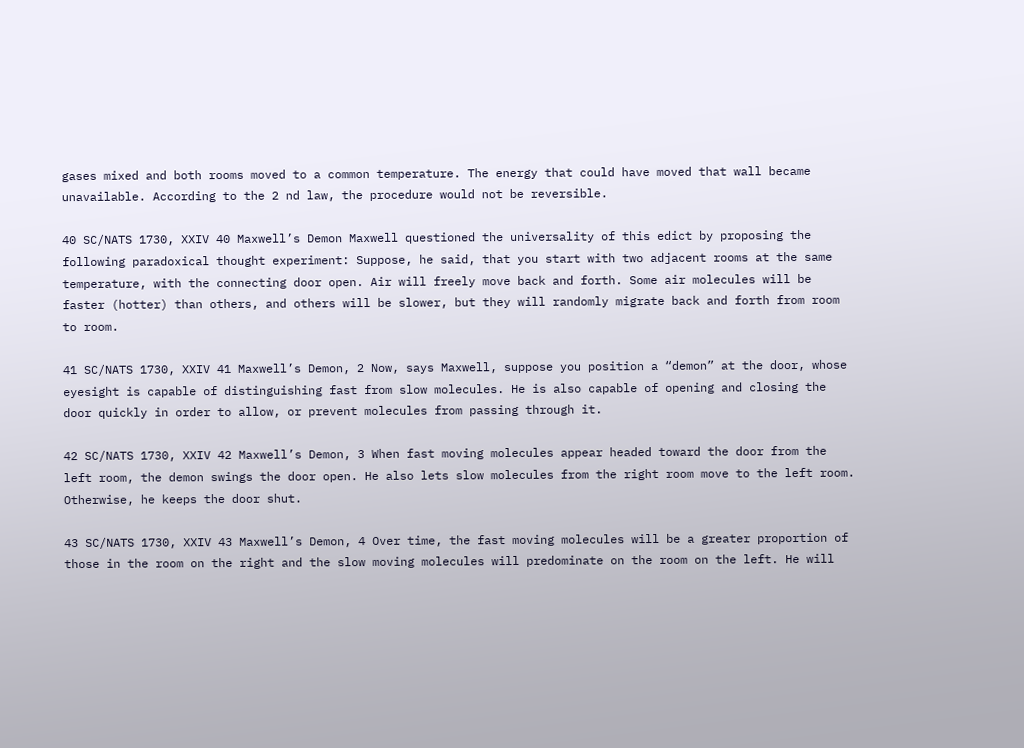gases mixed and both rooms moved to a common temperature. The energy that could have moved that wall became unavailable. According to the 2 nd law, the procedure would not be reversible.

40 SC/NATS 1730, XXIV 40 Maxwell’s Demon Maxwell questioned the universality of this edict by proposing the following paradoxical thought experiment: Suppose, he said, that you start with two adjacent rooms at the same temperature, with the connecting door open. Air will freely move back and forth. Some air molecules will be faster (hotter) than others, and others will be slower, but they will randomly migrate back and forth from room to room.

41 SC/NATS 1730, XXIV 41 Maxwell’s Demon, 2 Now, says Maxwell, suppose you position a “demon” at the door, whose eyesight is capable of distinguishing fast from slow molecules. He is also capable of opening and closing the door quickly in order to allow, or prevent molecules from passing through it.

42 SC/NATS 1730, XXIV 42 Maxwell’s Demon, 3 When fast moving molecules appear headed toward the door from the left room, the demon swings the door open. He also lets slow molecules from the right room move to the left room. Otherwise, he keeps the door shut.

43 SC/NATS 1730, XXIV 43 Maxwell’s Demon, 4 Over time, the fast moving molecules will be a greater proportion of those in the room on the right and the slow moving molecules will predominate on the room on the left. He will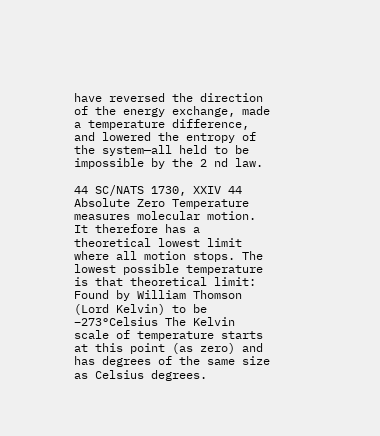have reversed the direction of the energy exchange, made a temperature difference, and lowered the entropy of the system—all held to be impossible by the 2 nd law.

44 SC/NATS 1730, XXIV 44 Absolute Zero Temperature measures molecular motion. It therefore has a theoretical lowest limit where all motion stops. The lowest possible temperature is that theoretical limit: Found by William Thomson (Lord Kelvin) to be –273°Celsius The Kelvin scale of temperature starts at this point (as zero) and has degrees of the same size as Celsius degrees.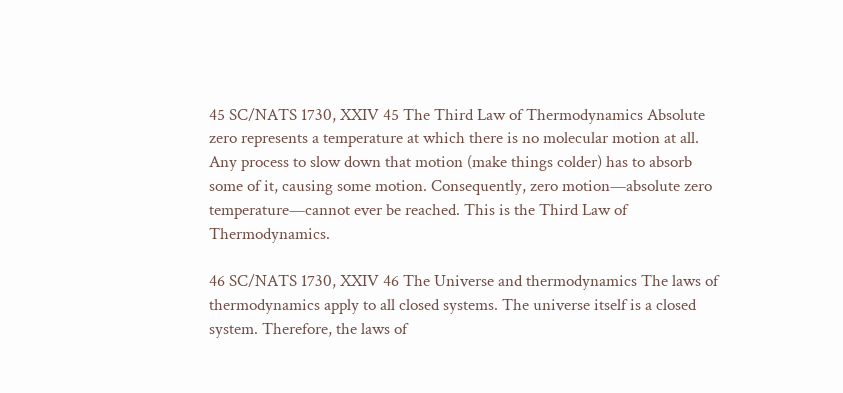45 SC/NATS 1730, XXIV 45 The Third Law of Thermodynamics Absolute zero represents a temperature at which there is no molecular motion at all. Any process to slow down that motion (make things colder) has to absorb some of it, causing some motion. Consequently, zero motion—absolute zero temperature—cannot ever be reached. This is the Third Law of Thermodynamics.

46 SC/NATS 1730, XXIV 46 The Universe and thermodynamics The laws of thermodynamics apply to all closed systems. The universe itself is a closed system. Therefore, the laws of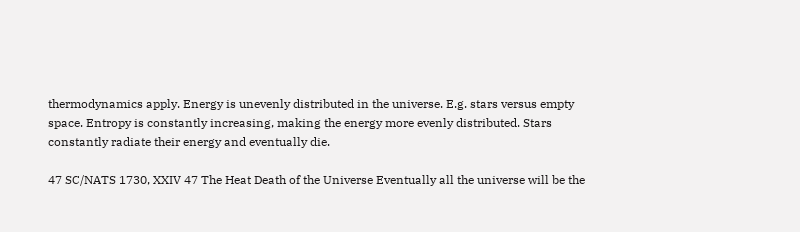thermodynamics apply. Energy is unevenly distributed in the universe. E.g. stars versus empty space. Entropy is constantly increasing, making the energy more evenly distributed. Stars constantly radiate their energy and eventually die.

47 SC/NATS 1730, XXIV 47 The Heat Death of the Universe Eventually all the universe will be the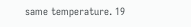same temperature. 19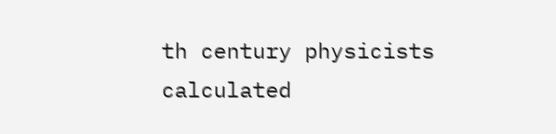th century physicists calculated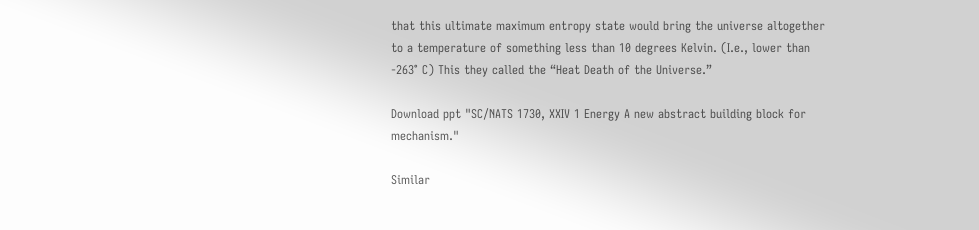that this ultimate maximum entropy state would bring the universe altogether to a temperature of something less than 10 degrees Kelvin. (I.e., lower than -263° C) This they called the “Heat Death of the Universe.”

Download ppt "SC/NATS 1730, XXIV 1 Energy A new abstract building block for mechanism."

Similar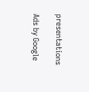presentations

Ads by Google